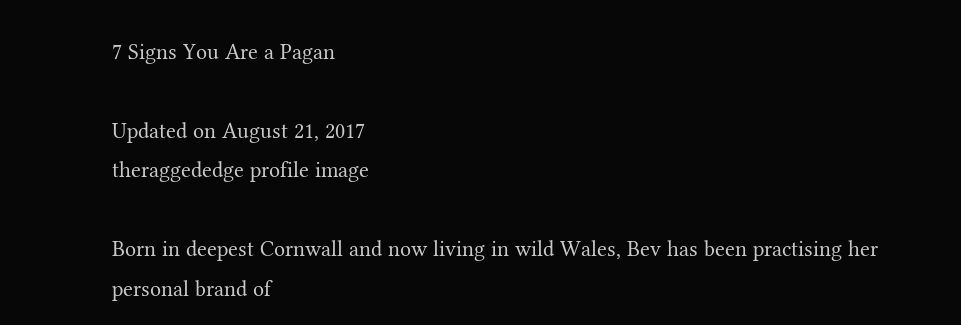7 Signs You Are a Pagan

Updated on August 21, 2017
theraggededge profile image

Born in deepest Cornwall and now living in wild Wales, Bev has been practising her personal brand of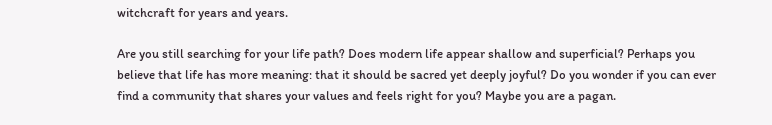witchcraft for years and years.

Are you still searching for your life path? Does modern life appear shallow and superficial? Perhaps you believe that life has more meaning: that it should be sacred yet deeply joyful? Do you wonder if you can ever find a community that shares your values and feels right for you? Maybe you are a pagan.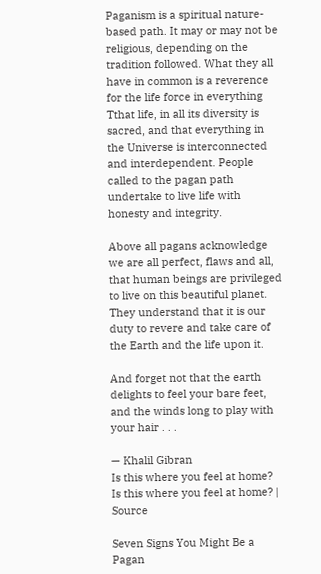Paganism is a spiritual nature-based path. It may or may not be religious, depending on the tradition followed. What they all have in common is a reverence for the life force in everything Tthat life, in all its diversity is sacred, and that everything in the Universe is interconnected and interdependent. People called to the pagan path undertake to live life with honesty and integrity.

Above all pagans acknowledge we are all perfect, flaws and all, that human beings are privileged to live on this beautiful planet. They understand that it is our duty to revere and take care of the Earth and the life upon it.

And forget not that the earth delights to feel your bare feet, and the winds long to play with your hair . . .

— Khalil Gibran
Is this where you feel at home?
Is this where you feel at home? | Source

Seven Signs You Might Be a Pagan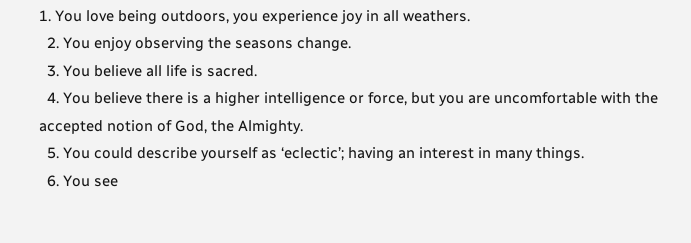1. You love being outdoors, you experience joy in all weathers.
  2. You enjoy observing the seasons change.
  3. You believe all life is sacred.
  4. You believe there is a higher intelligence or force, but you are uncomfortable with the accepted notion of God, the Almighty.
  5. You could describe yourself as ‘eclectic’; having an interest in many things.
  6. You see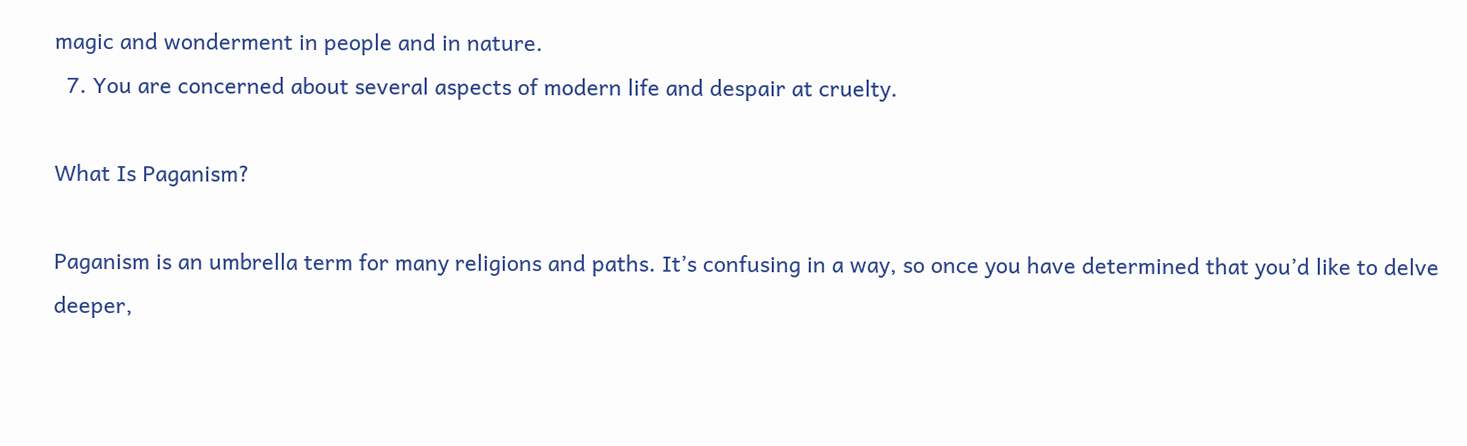magic and wonderment in people and in nature.
  7. You are concerned about several aspects of modern life and despair at cruelty.

What Is Paganism?

Paganism is an umbrella term for many religions and paths. It’s confusing in a way, so once you have determined that you’d like to delve deeper,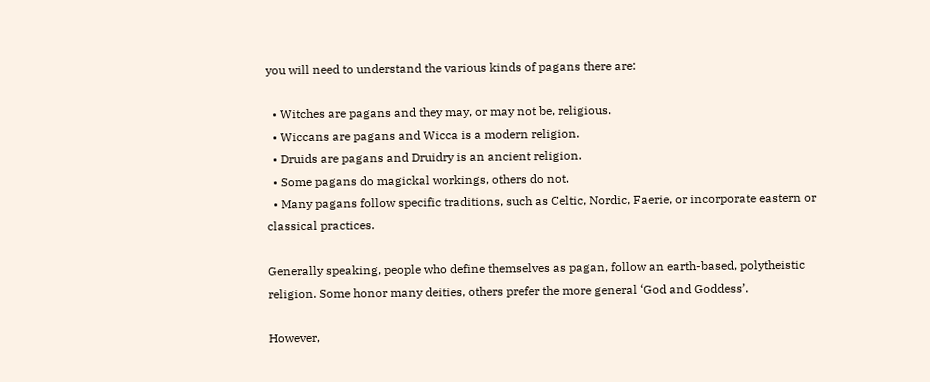you will need to understand the various kinds of pagans there are:

  • Witches are pagans and they may, or may not be, religious.
  • Wiccans are pagans and Wicca is a modern religion.
  • Druids are pagans and Druidry is an ancient religion.
  • Some pagans do magickal workings, others do not.
  • Many pagans follow specific traditions, such as Celtic, Nordic, Faerie, or incorporate eastern or classical practices.

Generally speaking, people who define themselves as pagan, follow an earth-based, polytheistic religion. Some honor many deities, others prefer the more general ‘God and Goddess’.

However,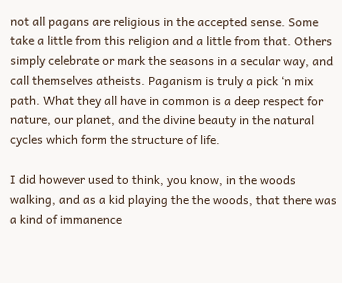not all pagans are religious in the accepted sense. Some take a little from this religion and a little from that. Others simply celebrate or mark the seasons in a secular way, and call themselves atheists. Paganism is truly a pick ‘n mix path. What they all have in common is a deep respect for nature, our planet, and the divine beauty in the natural cycles which form the structure of life.

I did however used to think, you know, in the woods walking, and as a kid playing the the woods, that there was a kind of immanence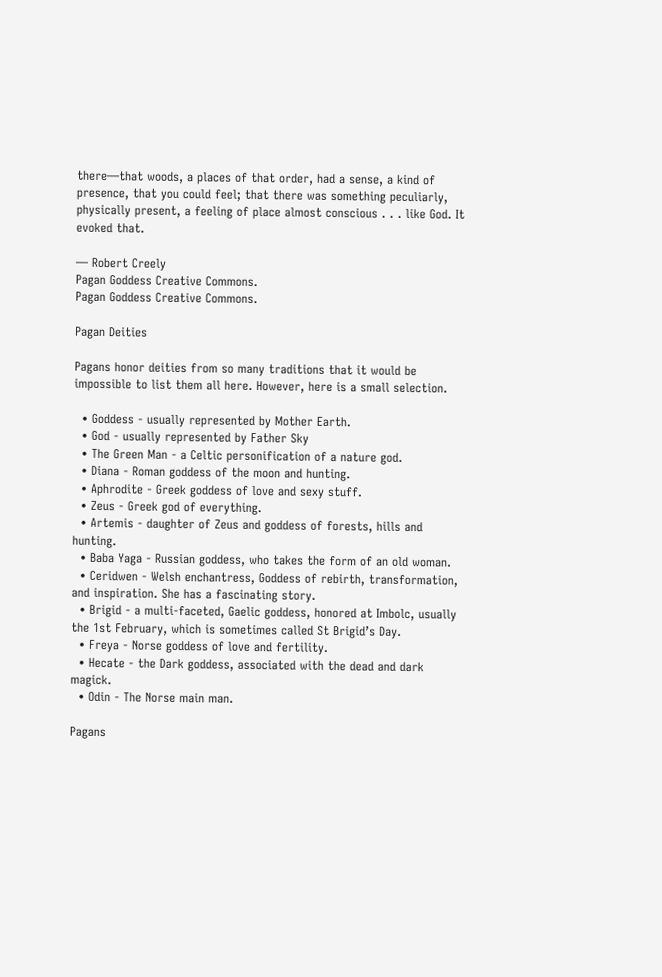there—that woods, a places of that order, had a sense, a kind of presence, that you could feel; that there was something peculiarly, physically present, a feeling of place almost conscious . . . like God. It evoked that.

— Robert Creely
Pagan Goddess Creative Commons.
Pagan Goddess Creative Commons.

Pagan Deities

Pagans honor deities from so many traditions that it would be impossible to list them all here. However, here is a small selection.

  • Goddess - usually represented by Mother Earth.
  • God - usually represented by Father Sky
  • The Green Man - a Celtic personification of a nature god.
  • Diana - Roman goddess of the moon and hunting.
  • Aphrodite - Greek goddess of love and sexy stuff.
  • Zeus - Greek god of everything.
  • Artemis - daughter of Zeus and goddess of forests, hills and hunting.
  • Baba Yaga - Russian goddess, who takes the form of an old woman.
  • Ceridwen - Welsh enchantress, Goddess of rebirth, transformation, and inspiration. She has a fascinating story.
  • Brigid - a multi-faceted, Gaelic goddess, honored at Imbolc, usually the 1st February, which is sometimes called St Brigid’s Day.
  • Freya - Norse goddess of love and fertility.
  • Hecate - the Dark goddess, associated with the dead and dark magick.
  • Odin - The Norse main man.

Pagans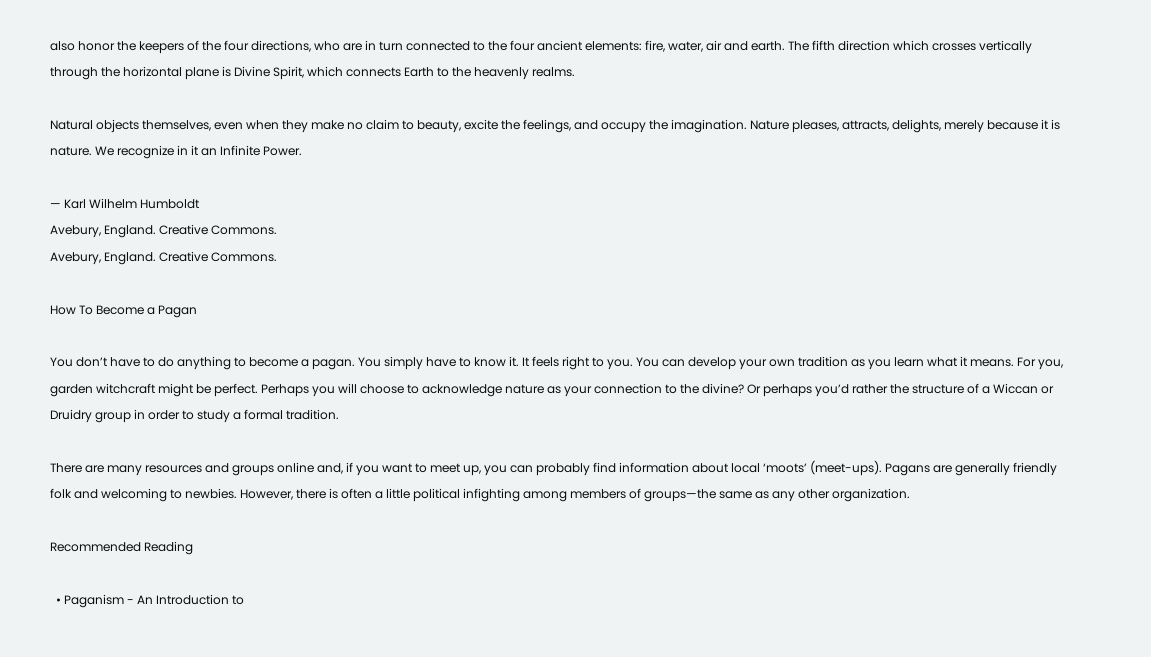also honor the keepers of the four directions, who are in turn connected to the four ancient elements: fire, water, air and earth. The fifth direction which crosses vertically through the horizontal plane is Divine Spirit, which connects Earth to the heavenly realms.

Natural objects themselves, even when they make no claim to beauty, excite the feelings, and occupy the imagination. Nature pleases, attracts, delights, merely because it is nature. We recognize in it an Infinite Power.

— Karl Wilhelm Humboldt
Avebury, England. Creative Commons.
Avebury, England. Creative Commons.

How To Become a Pagan

You don’t have to do anything to become a pagan. You simply have to know it. It feels right to you. You can develop your own tradition as you learn what it means. For you, garden witchcraft might be perfect. Perhaps you will choose to acknowledge nature as your connection to the divine? Or perhaps you’d rather the structure of a Wiccan or Druidry group in order to study a formal tradition.

There are many resources and groups online and, if you want to meet up, you can probably find information about local ‘moots’ (meet-ups). Pagans are generally friendly folk and welcoming to newbies. However, there is often a little political infighting among members of groups—the same as any other organization.

Recommended Reading

  • Paganism - An Introduction to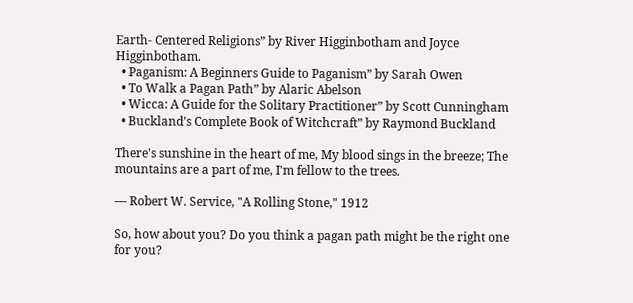Earth- Centered Religions” by River Higginbotham and Joyce Higginbotham.
  • Paganism: A Beginners Guide to Paganism” by Sarah Owen
  • To Walk a Pagan Path” by Alaric Abelson
  • Wicca: A Guide for the Solitary Practitioner” by Scott Cunningham
  • Buckland’s Complete Book of Witchcraft” by Raymond Buckland

There's sunshine in the heart of me, My blood sings in the breeze; The mountains are a part of me, I'm fellow to the trees.

— Robert W. Service, "A Rolling Stone," 1912

So, how about you? Do you think a pagan path might be the right one for you?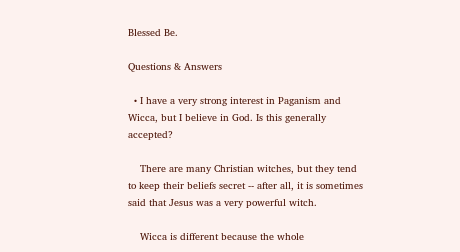Blessed Be.

Questions & Answers

  • I have a very strong interest in Paganism and Wicca, but I believe in God. Is this generally accepted?

    There are many Christian witches, but they tend to keep their beliefs secret -- after all, it is sometimes said that Jesus was a very powerful witch.

    Wicca is different because the whole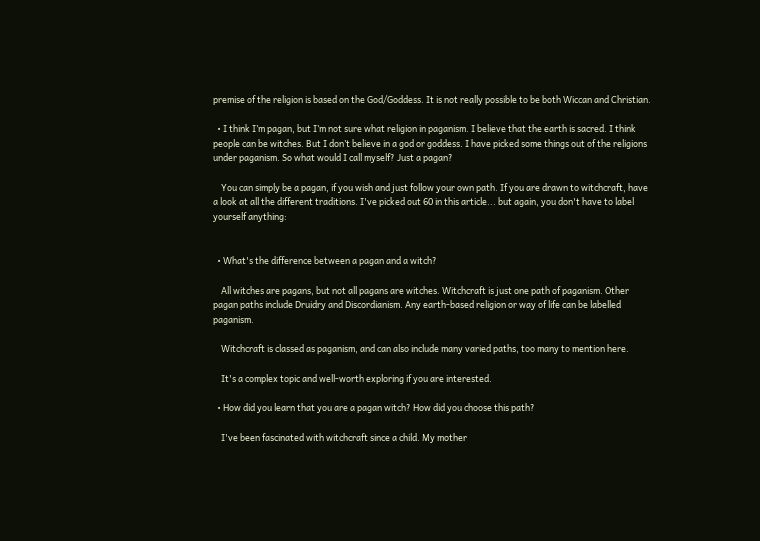premise of the religion is based on the God/Goddess. It is not really possible to be both Wiccan and Christian.

  • I think I’m pagan, but I’m not sure what religion in paganism. I believe that the earth is sacred. I think people can be witches. But I don’t believe in a god or goddess. I have picked some things out of the religions under paganism. So what would I call myself? Just a pagan?

    You can simply be a pagan, if you wish and just follow your own path. If you are drawn to witchcraft, have a look at all the different traditions. I've picked out 60 in this article... but again, you don't have to label yourself anything:


  • What's the difference between a pagan and a witch?

    All witches are pagans, but not all pagans are witches. Witchcraft is just one path of paganism. Other pagan paths include Druidry and Discordianism. Any earth-based religion or way of life can be labelled paganism.

    Witchcraft is classed as paganism, and can also include many varied paths, too many to mention here.

    It's a complex topic and well-worth exploring if you are interested.

  • How did you learn that you are a pagan witch? How did you choose this path?

    I've been fascinated with witchcraft since a child. My mother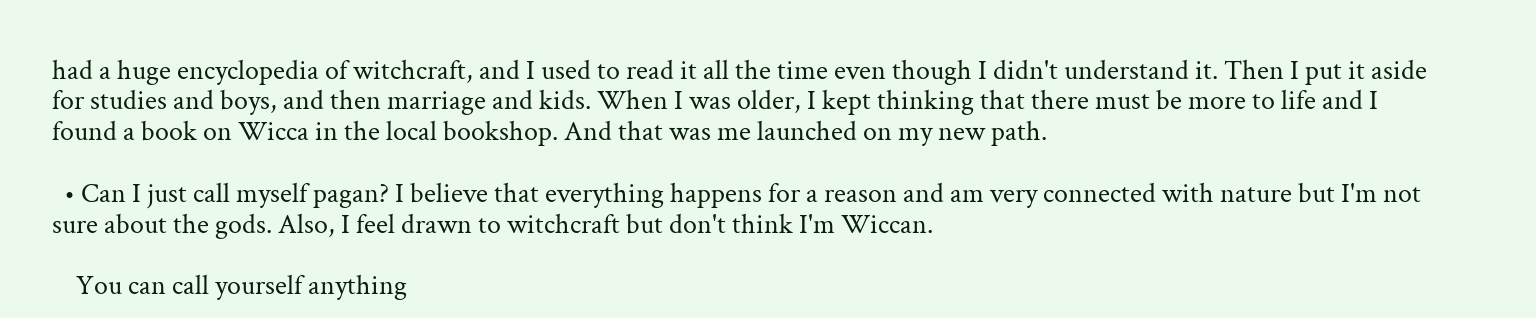had a huge encyclopedia of witchcraft, and I used to read it all the time even though I didn't understand it. Then I put it aside for studies and boys, and then marriage and kids. When I was older, I kept thinking that there must be more to life and I found a book on Wicca in the local bookshop. And that was me launched on my new path.

  • Can I just call myself pagan? I believe that everything happens for a reason and am very connected with nature but I'm not sure about the gods. Also, I feel drawn to witchcraft but don't think I'm Wiccan.

    You can call yourself anything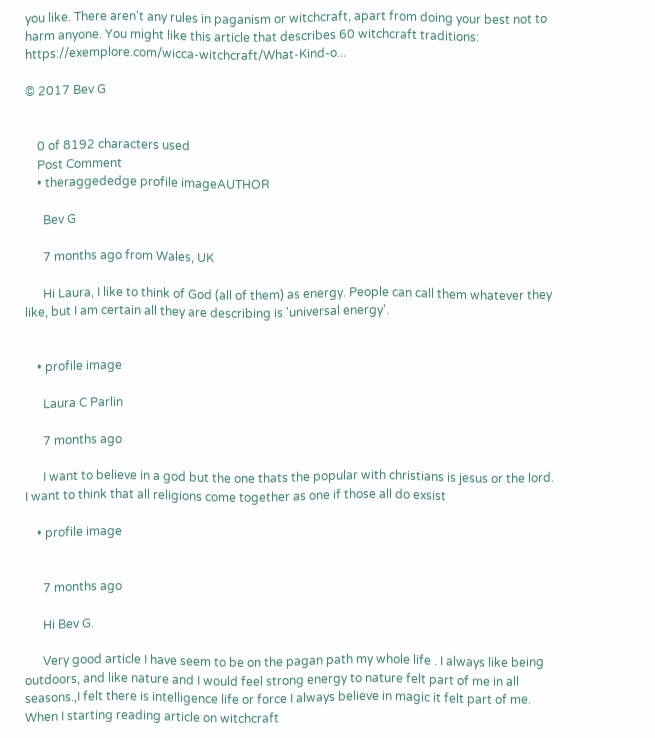you like. There aren't any rules in paganism or witchcraft, apart from doing your best not to harm anyone. You might like this article that describes 60 witchcraft traditions: https://exemplore.com/wicca-witchcraft/What-Kind-o...

© 2017 Bev G


    0 of 8192 characters used
    Post Comment
    • theraggededge profile imageAUTHOR

      Bev G

      7 months ago from Wales, UK

      Hi Laura, I like to think of God (all of them) as energy. People can call them whatever they like, but I am certain all they are describing is 'universal energy'.


    • profile image

      Laura C Parlin

      7 months ago

      I want to believe in a god but the one thats the popular with christians is jesus or the lord. I want to think that all religions come together as one if those all do exsist

    • profile image


      7 months ago

      Hi Bev G.

      Very good article I have seem to be on the pagan path my whole life . I always like being outdoors, and like nature and I would feel strong energy to nature felt part of me in all seasons.,I felt there is intelligence life or force I always believe in magic it felt part of me. When I starting reading article on witchcraft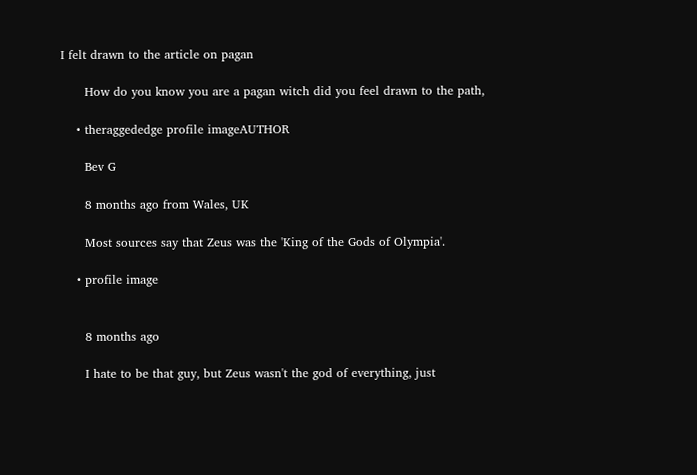I felt drawn to the article on pagan

      How do you know you are a pagan witch did you feel drawn to the path,

    • theraggededge profile imageAUTHOR

      Bev G

      8 months ago from Wales, UK

      Most sources say that Zeus was the 'King of the Gods of Olympia'.

    • profile image


      8 months ago

      I hate to be that guy, but Zeus wasn't the god of everything, just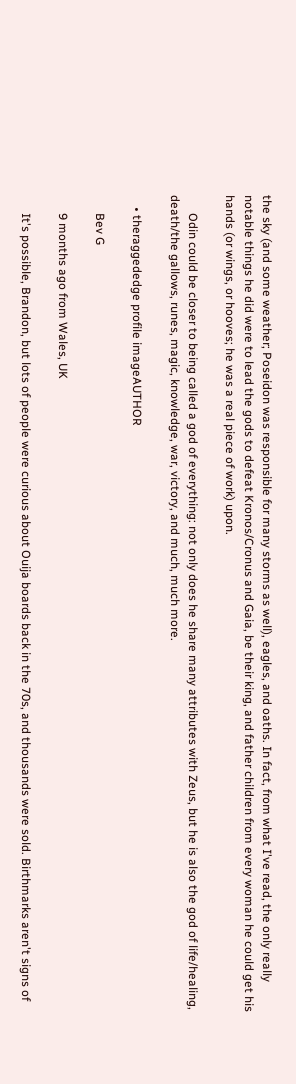the sky (and some weather; Poseidon was responsible for many storms as well), eagles, and oaths. In fact, from what I've read, the only really notable things he did were to lead the gods to defeat Kronos/Cronus and Gaia, be their king, and father children from every woman he could get his hands (or wings, or hooves; he was a real piece of work) upon.

      Odin could be closer to being called a god of everything: not only does he share many attributes with Zeus, but he is also the god of life/healing, death/the gallows, runes, magic, knowledge, war, victory, and much, much more.

    • theraggededge profile imageAUTHOR

      Bev G

      9 months ago from Wales, UK

      It's possible, Brandon, but lots of people were curious about Ouija boards back in the 70s, and thousands were sold. Birthmarks aren't signs of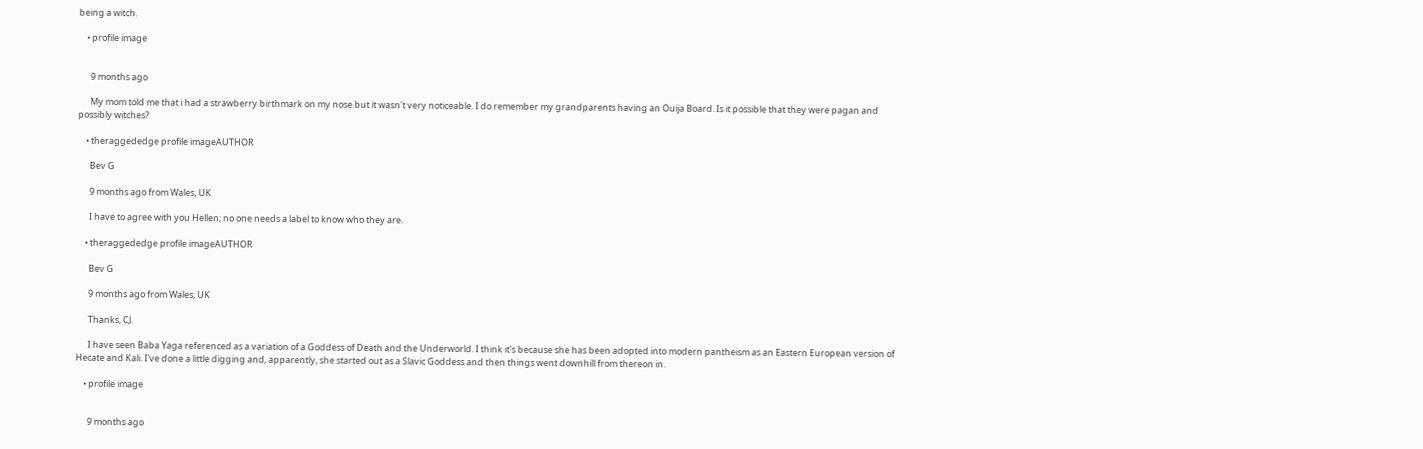being a witch.

    • profile image


      9 months ago

      My mom told me that i had a strawberry birthmark on my nose but it wasn't very noticeable. I do remember my grandparents having an Ouija Board. Is it possible that they were pagan and possibly witches?

    • theraggededge profile imageAUTHOR

      Bev G

      9 months ago from Wales, UK

      I have to agree with you Hellen; no one needs a label to know who they are.

    • theraggededge profile imageAUTHOR

      Bev G

      9 months ago from Wales, UK

      Thanks, CJ.

      I have seen Baba Yaga referenced as a variation of a Goddess of Death and the Underworld. I think it's because she has been adopted into modern pantheism as an Eastern European version of Hecate and Kali. I've done a little digging and, apparently, she started out as a Slavic Goddess and then things went downhill from thereon in.

    • profile image


      9 months ago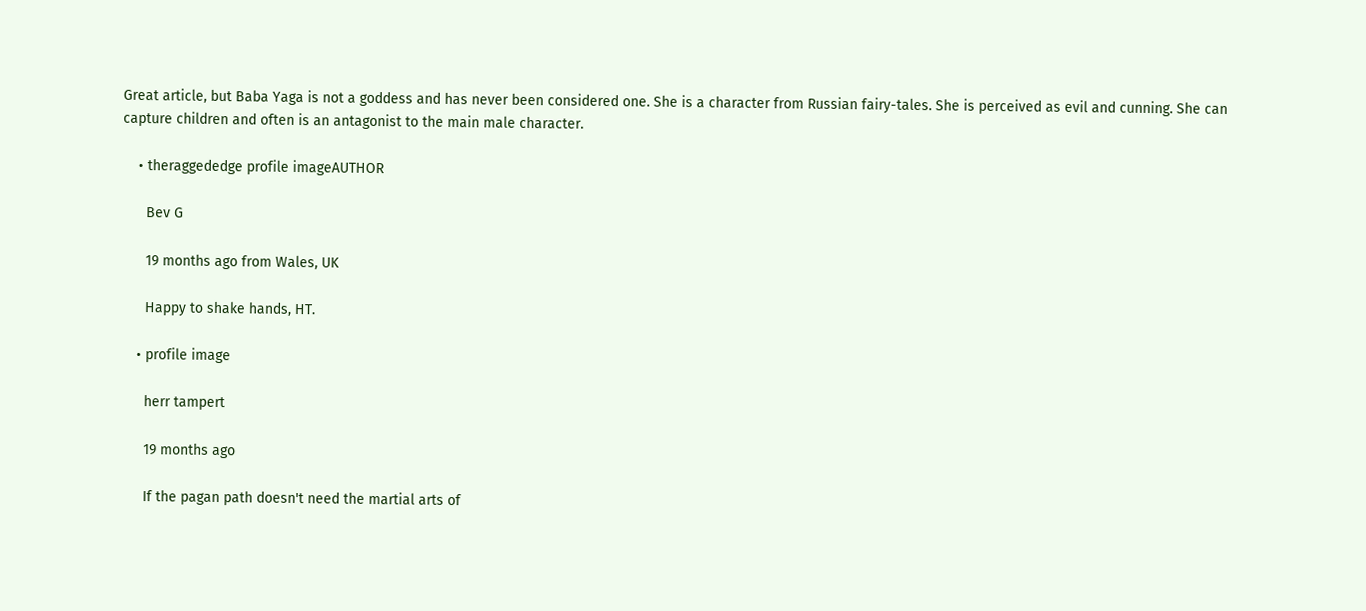Great article, but Baba Yaga is not a goddess and has never been considered one. She is a character from Russian fairy-tales. She is perceived as evil and cunning. She can capture children and often is an antagonist to the main male character.

    • theraggededge profile imageAUTHOR

      Bev G

      19 months ago from Wales, UK

      Happy to shake hands, HT.

    • profile image

      herr tampert

      19 months ago

      If the pagan path doesn't need the martial arts of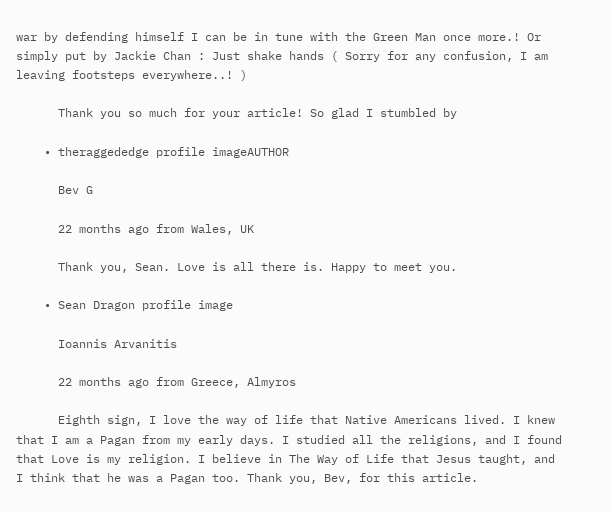war by defending himself I can be in tune with the Green Man once more.! Or simply put by Jackie Chan : Just shake hands ( Sorry for any confusion, I am leaving footsteps everywhere..! )

      Thank you so much for your article! So glad I stumbled by

    • theraggededge profile imageAUTHOR

      Bev G

      22 months ago from Wales, UK

      Thank you, Sean. Love is all there is. Happy to meet you.

    • Sean Dragon profile image

      Ioannis Arvanitis

      22 months ago from Greece, Almyros

      Eighth sign, I love the way of life that Native Americans lived. I knew that I am a Pagan from my early days. I studied all the religions, and I found that Love is my religion. I believe in The Way of Life that Jesus taught, and I think that he was a Pagan too. Thank you, Bev, for this article.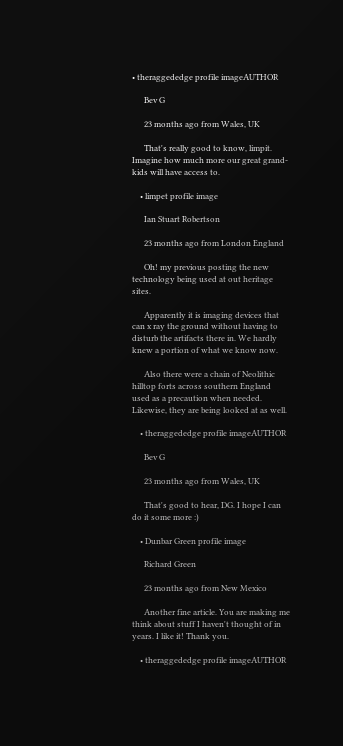• theraggededge profile imageAUTHOR

      Bev G

      23 months ago from Wales, UK

      That's really good to know, limpit. Imagine how much more our great grand-kids will have access to.

    • limpet profile image

      Ian Stuart Robertson

      23 months ago from London England

      Oh! my previous posting the new technology being used at out heritage sites.

      Apparently it is imaging devices that can x ray the ground without having to disturb the artifacts there in. We hardly knew a portion of what we know now.

      Also there were a chain of Neolithic hilltop forts across southern England used as a precaution when needed. Likewise, they are being looked at as well.

    • theraggededge profile imageAUTHOR

      Bev G

      23 months ago from Wales, UK

      That's good to hear, DG. I hope I can do it some more :)

    • Dunbar Green profile image

      Richard Green

      23 months ago from New Mexico

      Another fine article. You are making me think about stuff I haven't thought of in years. I like it! Thank you.

    • theraggededge profile imageAUTHOR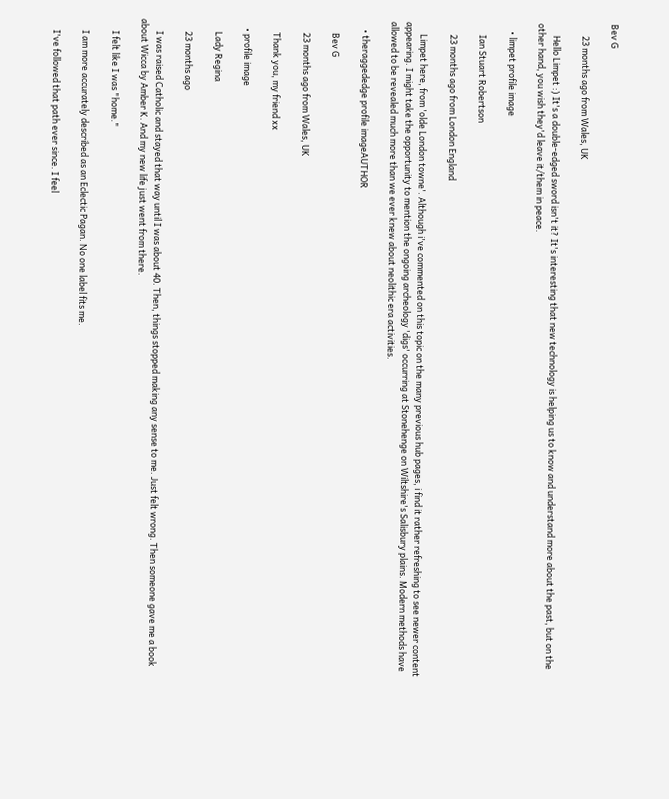Bev G

      23 months ago from Wales, UK

      Hello Limpet :) It's a double-edged sword isn't it? It's interesting that new technology is helping us to know and understand more about the past, but on the other hand, you wish they'd leave it/them in peace.

    • limpet profile image

      Ian Stuart Robertson

      23 months ago from London England

      Limpet here, from 'olde London towne'. Although i've commented on this topic on the many previous hub pages, i find it rather refreshing to see newer content appearing. I might take the opportunity to mention the ongoing archeology 'digs' occurring at Stonehenge on Wiltshire's Salisbury plains. Modern methods have allowed to be revealed much more than we ever knew about neolithic era activities.

    • theraggededge profile imageAUTHOR

      Bev G

      23 months ago from Wales, UK

      Thank you, my friend xx

    • profile image

      Lady Regina

      23 months ago

      I was raised Catholic and stayed that way until I was about 40. Then, things stopped making any sense to me. Just felt wrong. Then someone gave me a book about Wicca by Amber K. And my new life just went from there.

      I felt like I was "home."

      I am more accurately described as an Eclectic Pagan. No one label fits me.

      I've followed that path ever since. I feel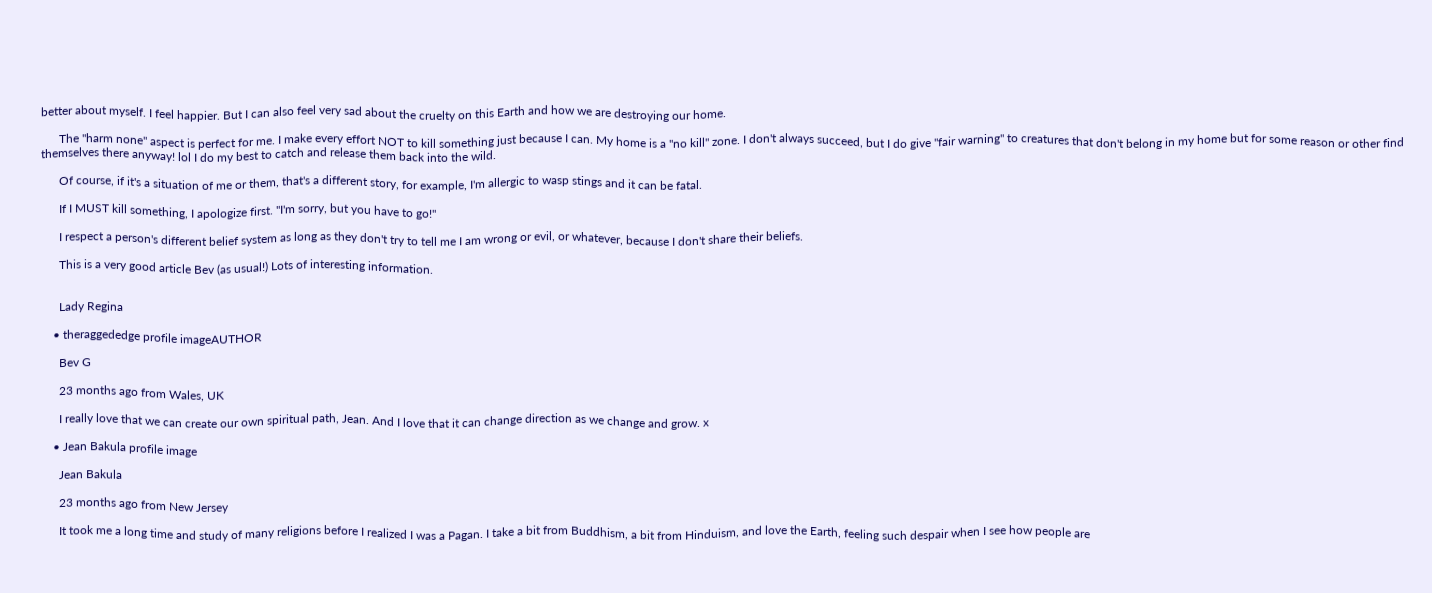better about myself. I feel happier. But I can also feel very sad about the cruelty on this Earth and how we are destroying our home.

      The "harm none" aspect is perfect for me. I make every effort NOT to kill something just because I can. My home is a "no kill" zone. I don't always succeed, but I do give "fair warning" to creatures that don't belong in my home but for some reason or other find themselves there anyway! lol I do my best to catch and release them back into the wild.

      Of course, if it's a situation of me or them, that's a different story, for example, I'm allergic to wasp stings and it can be fatal.

      If I MUST kill something, I apologize first. "I'm sorry, but you have to go!"

      I respect a person's different belief system as long as they don't try to tell me I am wrong or evil, or whatever, because I don't share their beliefs.

      This is a very good article Bev (as usual!) Lots of interesting information.


      Lady Regina

    • theraggededge profile imageAUTHOR

      Bev G

      23 months ago from Wales, UK

      I really love that we can create our own spiritual path, Jean. And I love that it can change direction as we change and grow. x

    • Jean Bakula profile image

      Jean Bakula

      23 months ago from New Jersey

      It took me a long time and study of many religions before I realized I was a Pagan. I take a bit from Buddhism, a bit from Hinduism, and love the Earth, feeling such despair when I see how people are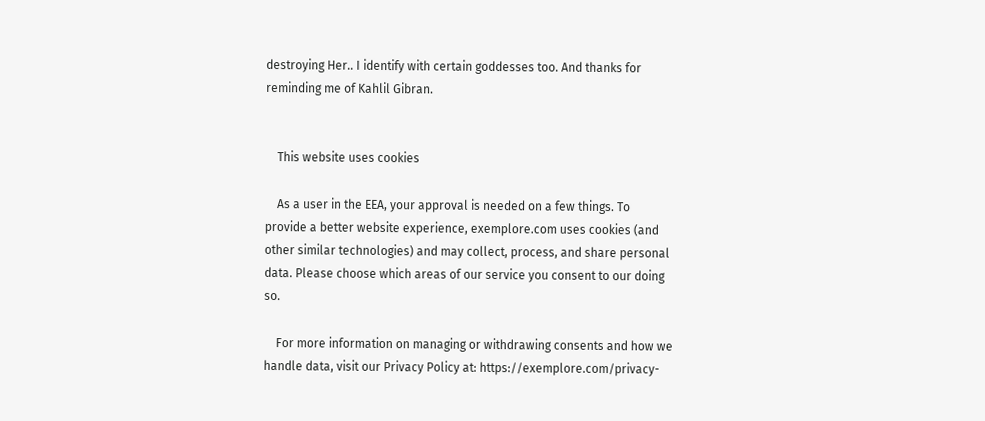destroying Her.. I identify with certain goddesses too. And thanks for reminding me of Kahlil Gibran.


    This website uses cookies

    As a user in the EEA, your approval is needed on a few things. To provide a better website experience, exemplore.com uses cookies (and other similar technologies) and may collect, process, and share personal data. Please choose which areas of our service you consent to our doing so.

    For more information on managing or withdrawing consents and how we handle data, visit our Privacy Policy at: https://exemplore.com/privacy-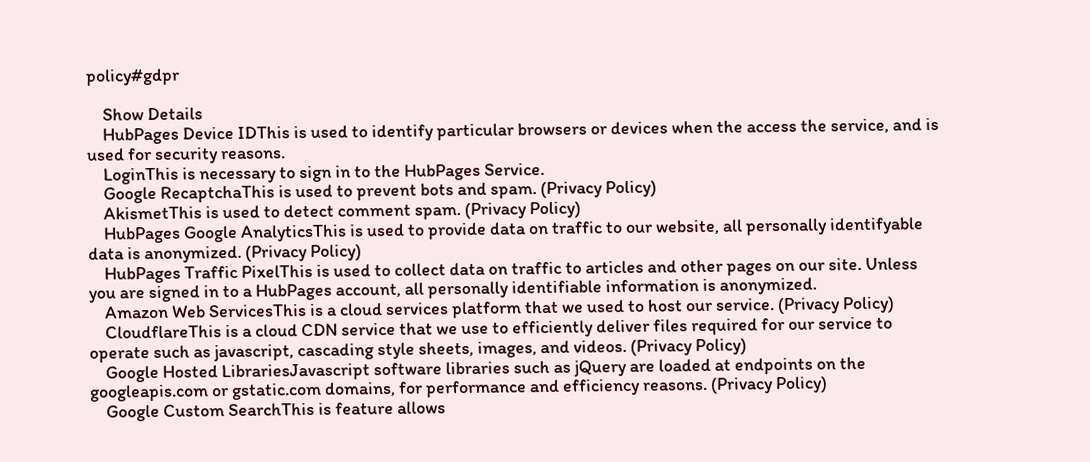policy#gdpr

    Show Details
    HubPages Device IDThis is used to identify particular browsers or devices when the access the service, and is used for security reasons.
    LoginThis is necessary to sign in to the HubPages Service.
    Google RecaptchaThis is used to prevent bots and spam. (Privacy Policy)
    AkismetThis is used to detect comment spam. (Privacy Policy)
    HubPages Google AnalyticsThis is used to provide data on traffic to our website, all personally identifyable data is anonymized. (Privacy Policy)
    HubPages Traffic PixelThis is used to collect data on traffic to articles and other pages on our site. Unless you are signed in to a HubPages account, all personally identifiable information is anonymized.
    Amazon Web ServicesThis is a cloud services platform that we used to host our service. (Privacy Policy)
    CloudflareThis is a cloud CDN service that we use to efficiently deliver files required for our service to operate such as javascript, cascading style sheets, images, and videos. (Privacy Policy)
    Google Hosted LibrariesJavascript software libraries such as jQuery are loaded at endpoints on the googleapis.com or gstatic.com domains, for performance and efficiency reasons. (Privacy Policy)
    Google Custom SearchThis is feature allows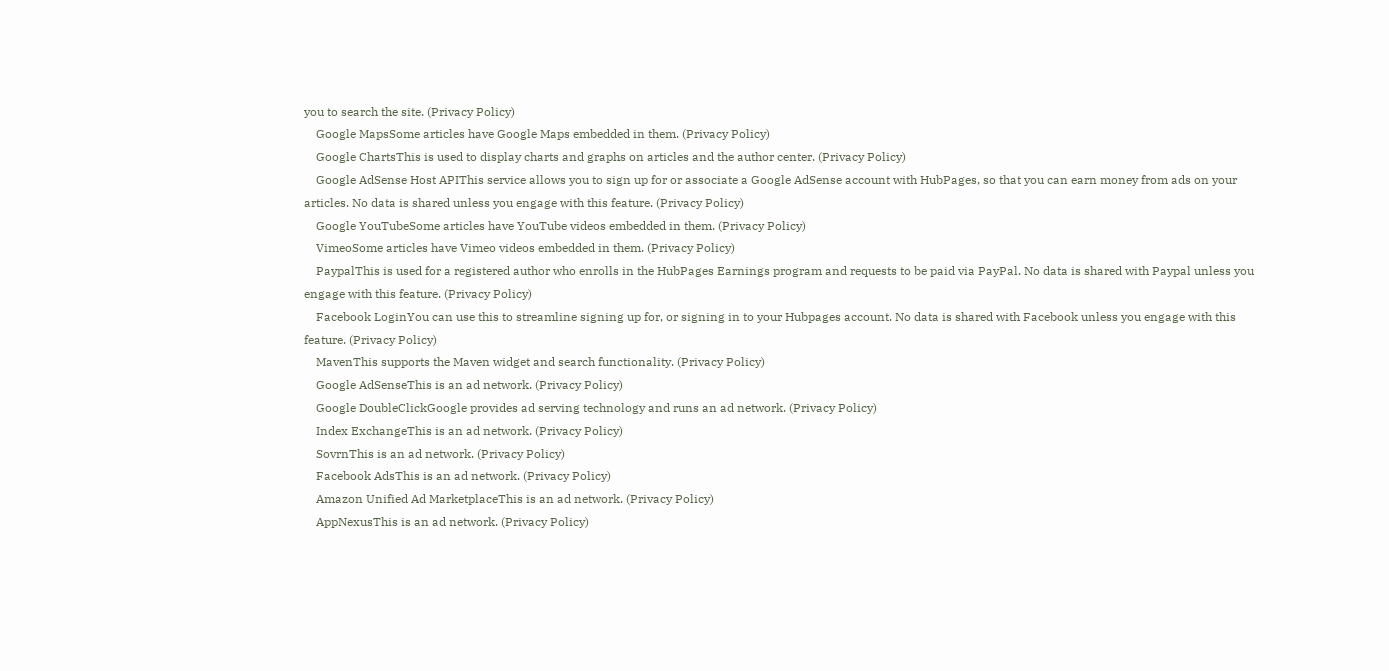you to search the site. (Privacy Policy)
    Google MapsSome articles have Google Maps embedded in them. (Privacy Policy)
    Google ChartsThis is used to display charts and graphs on articles and the author center. (Privacy Policy)
    Google AdSense Host APIThis service allows you to sign up for or associate a Google AdSense account with HubPages, so that you can earn money from ads on your articles. No data is shared unless you engage with this feature. (Privacy Policy)
    Google YouTubeSome articles have YouTube videos embedded in them. (Privacy Policy)
    VimeoSome articles have Vimeo videos embedded in them. (Privacy Policy)
    PaypalThis is used for a registered author who enrolls in the HubPages Earnings program and requests to be paid via PayPal. No data is shared with Paypal unless you engage with this feature. (Privacy Policy)
    Facebook LoginYou can use this to streamline signing up for, or signing in to your Hubpages account. No data is shared with Facebook unless you engage with this feature. (Privacy Policy)
    MavenThis supports the Maven widget and search functionality. (Privacy Policy)
    Google AdSenseThis is an ad network. (Privacy Policy)
    Google DoubleClickGoogle provides ad serving technology and runs an ad network. (Privacy Policy)
    Index ExchangeThis is an ad network. (Privacy Policy)
    SovrnThis is an ad network. (Privacy Policy)
    Facebook AdsThis is an ad network. (Privacy Policy)
    Amazon Unified Ad MarketplaceThis is an ad network. (Privacy Policy)
    AppNexusThis is an ad network. (Privacy Policy)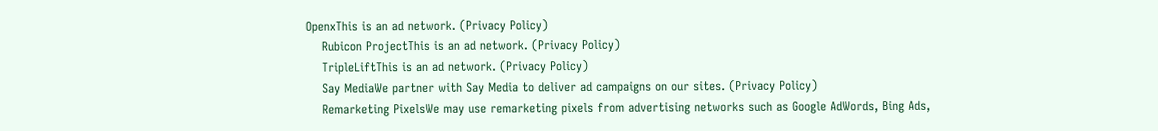OpenxThis is an ad network. (Privacy Policy)
    Rubicon ProjectThis is an ad network. (Privacy Policy)
    TripleLiftThis is an ad network. (Privacy Policy)
    Say MediaWe partner with Say Media to deliver ad campaigns on our sites. (Privacy Policy)
    Remarketing PixelsWe may use remarketing pixels from advertising networks such as Google AdWords, Bing Ads,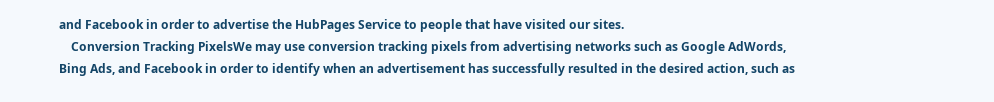and Facebook in order to advertise the HubPages Service to people that have visited our sites.
    Conversion Tracking PixelsWe may use conversion tracking pixels from advertising networks such as Google AdWords, Bing Ads, and Facebook in order to identify when an advertisement has successfully resulted in the desired action, such as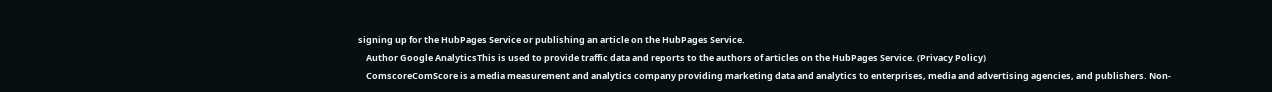signing up for the HubPages Service or publishing an article on the HubPages Service.
    Author Google AnalyticsThis is used to provide traffic data and reports to the authors of articles on the HubPages Service. (Privacy Policy)
    ComscoreComScore is a media measurement and analytics company providing marketing data and analytics to enterprises, media and advertising agencies, and publishers. Non-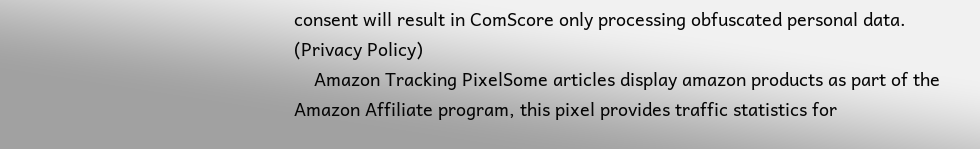consent will result in ComScore only processing obfuscated personal data. (Privacy Policy)
    Amazon Tracking PixelSome articles display amazon products as part of the Amazon Affiliate program, this pixel provides traffic statistics for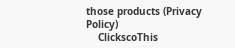those products (Privacy Policy)
    ClickscoThis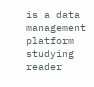is a data management platform studying reader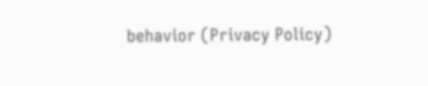behavior (Privacy Policy)